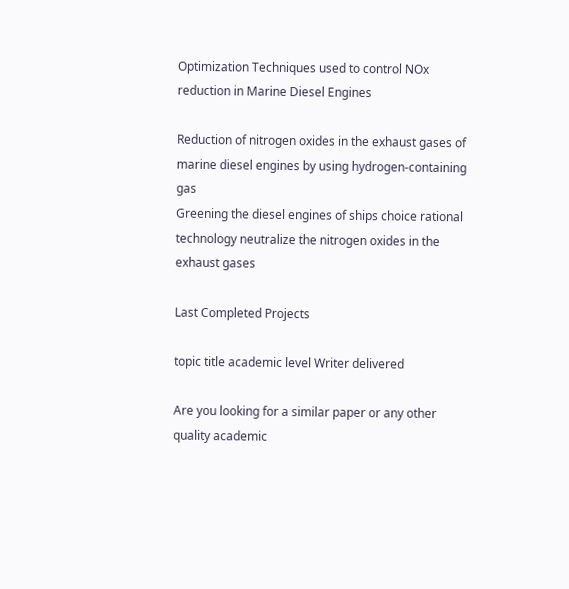Optimization Techniques used to control NOx reduction in Marine Diesel Engines

Reduction of nitrogen oxides in the exhaust gases of marine diesel engines by using hydrogen-containing gas
Greening the diesel engines of ships choice rational technology neutralize the nitrogen oxides in the exhaust gases

Last Completed Projects

topic title academic level Writer delivered

Are you looking for a similar paper or any other quality academic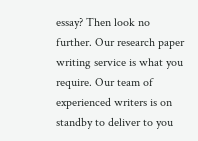essay? Then look no further. Our research paper writing service is what you require. Our team of experienced writers is on standby to deliver to you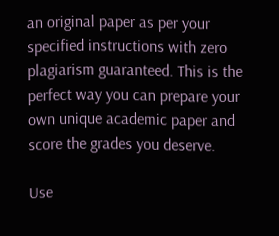an original paper as per your specified instructions with zero plagiarism guaranteed. This is the perfect way you can prepare your own unique academic paper and score the grades you deserve.

Use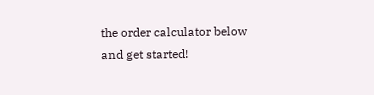the order calculator below and get started!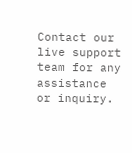Contact our live support team for any assistance or inquiry.